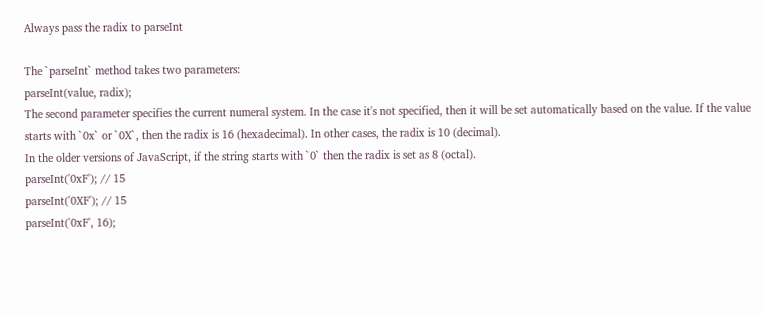Always pass the radix to parseInt

The `parseInt` method takes two parameters:
parseInt(value, radix);
The second parameter specifies the current numeral system. In the case it's not specified, then it will be set automatically based on the value. If the value starts with `0x` or `0X`, then the radix is 16 (hexadecimal). In other cases, the radix is 10 (decimal).
In the older versions of JavaScript, if the string starts with `0` then the radix is set as 8 (octal).
parseInt('0xF'); // 15
parseInt('0XF'); // 15
parseInt('0xF', 16);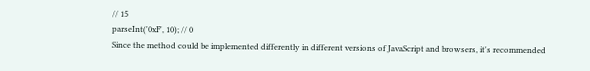// 15
parseInt('0xF', 10); // 0
Since the method could be implemented differently in different versions of JavaScript and browsers, it's recommended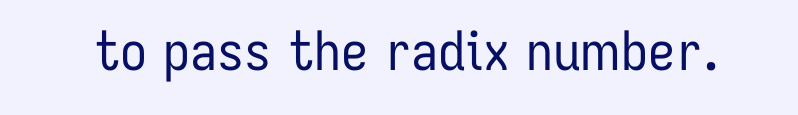to pass the radix number.